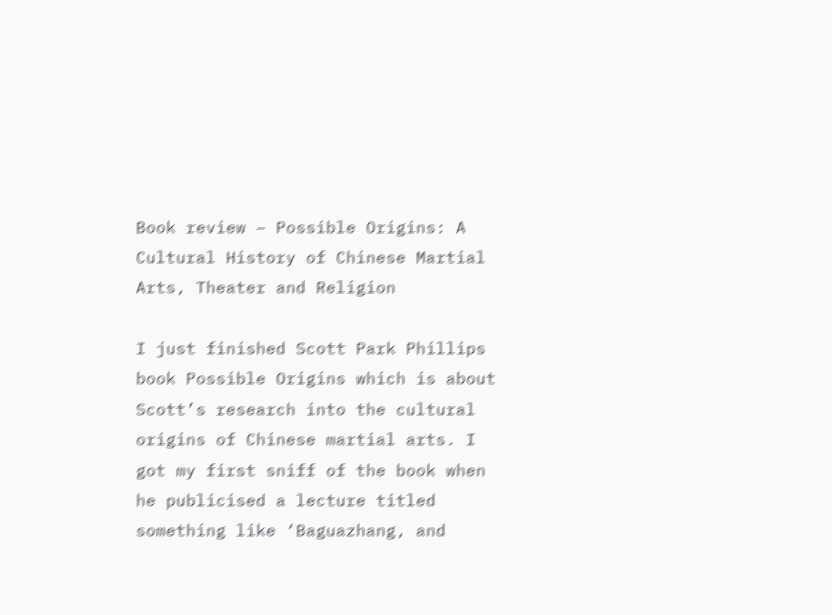Book review – Possible Origins: A Cultural History of Chinese Martial Arts, Theater and Religion

I just finished Scott Park Phillips book Possible Origins which is about Scott’s research into the cultural origins of Chinese martial arts. I got my first sniff of the book when he publicised a lecture titled something like ‘Baguazhang, and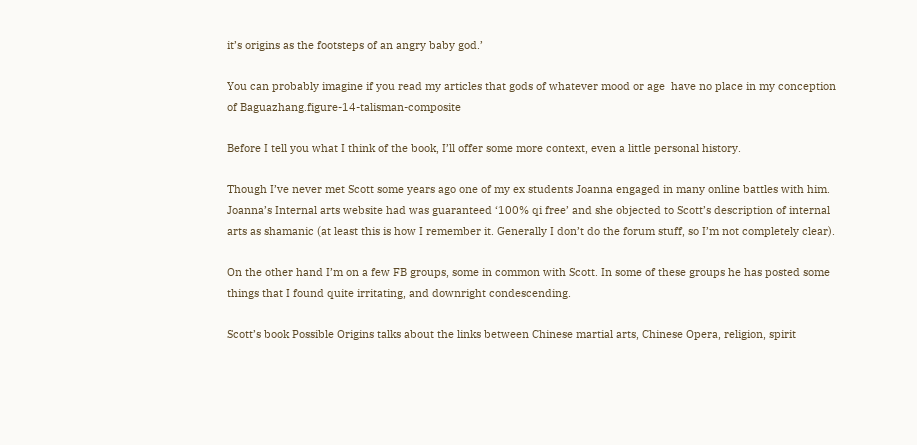it’s origins as the footsteps of an angry baby god.’

You can probably imagine if you read my articles that gods of whatever mood or age  have no place in my conception of Baguazhang.figure-14-talisman-composite

Before I tell you what I think of the book, I’ll offer some more context, even a little personal history.

Though I’ve never met Scott some years ago one of my ex students Joanna engaged in many online battles with him. Joanna’s Internal arts website had was guaranteed ‘100% qi free’ and she objected to Scott’s description of internal arts as shamanic (at least this is how I remember it. Generally I don’t do the forum stuff, so I’m not completely clear).

On the other hand I’m on a few FB groups, some in common with Scott. In some of these groups he has posted some things that I found quite irritating, and downright condescending.

Scott’s book Possible Origins talks about the links between Chinese martial arts, Chinese Opera, religion, spirit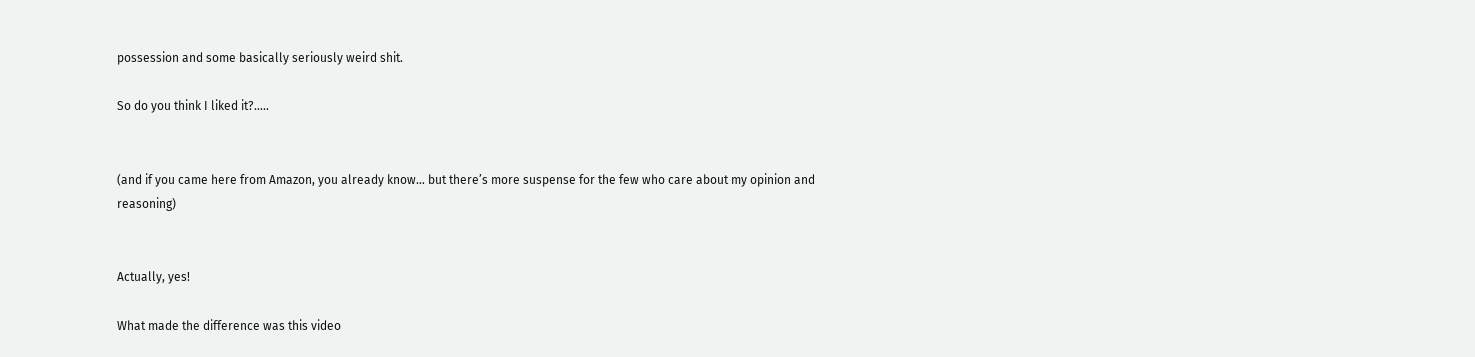possession and some basically seriously weird shit.

So do you think I liked it?…..


(and if you came here from Amazon, you already know… but there’s more suspense for the few who care about my opinion and reasoning)


Actually, yes!

What made the difference was this video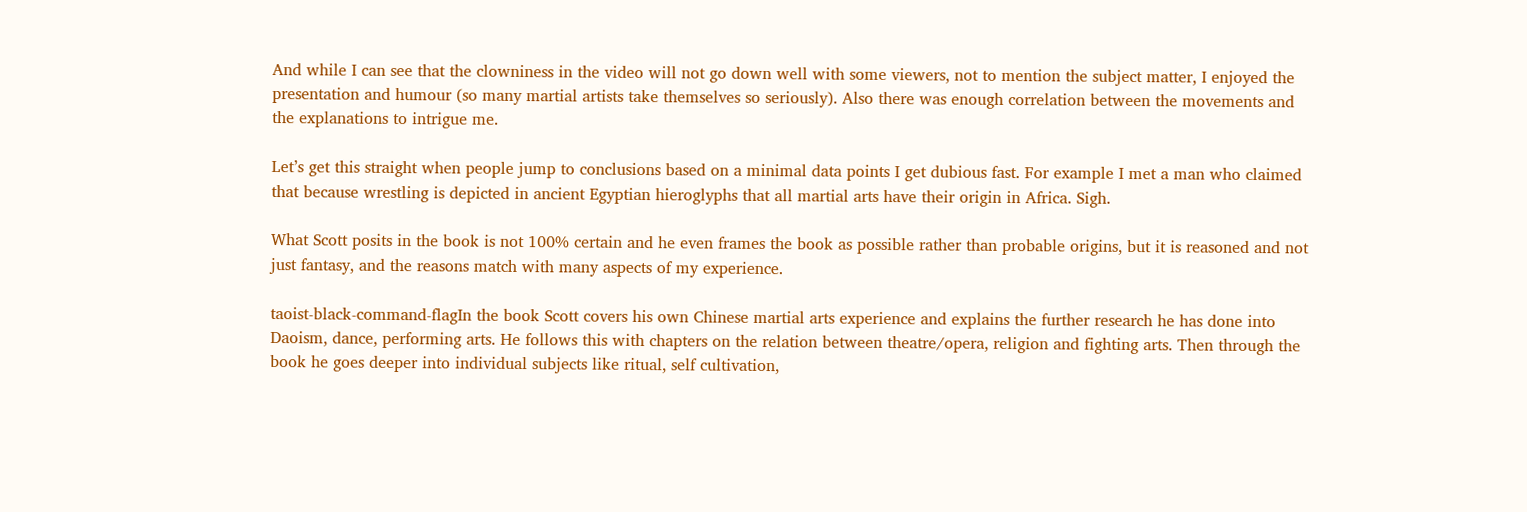And while I can see that the clowniness in the video will not go down well with some viewers, not to mention the subject matter, I enjoyed the presentation and humour (so many martial artists take themselves so seriously). Also there was enough correlation between the movements and the explanations to intrigue me.

Let’s get this straight when people jump to conclusions based on a minimal data points I get dubious fast. For example I met a man who claimed that because wrestling is depicted in ancient Egyptian hieroglyphs that all martial arts have their origin in Africa. Sigh.

What Scott posits in the book is not 100% certain and he even frames the book as possible rather than probable origins, but it is reasoned and not just fantasy, and the reasons match with many aspects of my experience.

taoist-black-command-flagIn the book Scott covers his own Chinese martial arts experience and explains the further research he has done into Daoism, dance, performing arts. He follows this with chapters on the relation between theatre/opera, religion and fighting arts. Then through the book he goes deeper into individual subjects like ritual, self cultivation,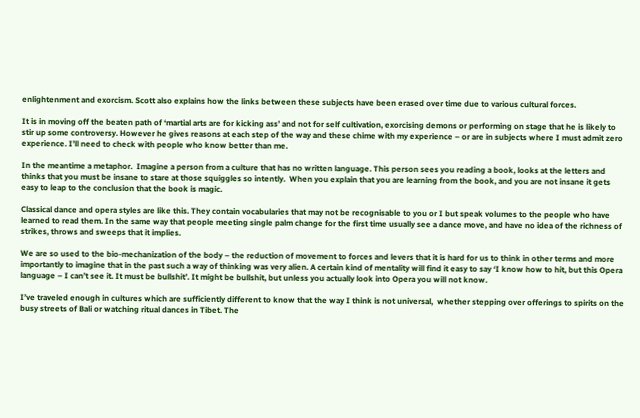enlightenment and exorcism. Scott also explains how the links between these subjects have been erased over time due to various cultural forces.

It is in moving off the beaten path of ‘martial arts are for kicking ass’ and not for self cultivation, exorcising demons or performing on stage that he is likely to stir up some controversy. However he gives reasons at each step of the way and these chime with my experience – or are in subjects where I must admit zero experience. I’ll need to check with people who know better than me.

In the meantime a metaphor.  Imagine a person from a culture that has no written language. This person sees you reading a book, looks at the letters and thinks that you must be insane to stare at those squiggles so intently.  When you explain that you are learning from the book, and you are not insane it gets easy to leap to the conclusion that the book is magic.

Classical dance and opera styles are like this. They contain vocabularies that may not be recognisable to you or I but speak volumes to the people who have learned to read them. In the same way that people meeting single palm change for the first time usually see a dance move, and have no idea of the richness of strikes, throws and sweeps that it implies.

We are so used to the bio-mechanization of the body – the reduction of movement to forces and levers that it is hard for us to think in other terms and more importantly to imagine that in the past such a way of thinking was very alien. A certain kind of mentality will find it easy to say ‘I know how to hit, but this Opera language – I can’t see it. It must be bullshit’. It might be bullshit, but unless you actually look into Opera you will not know.

I’ve traveled enough in cultures which are sufficiently different to know that the way I think is not universal,  whether stepping over offerings to spirits on the busy streets of Bali or watching ritual dances in Tibet. The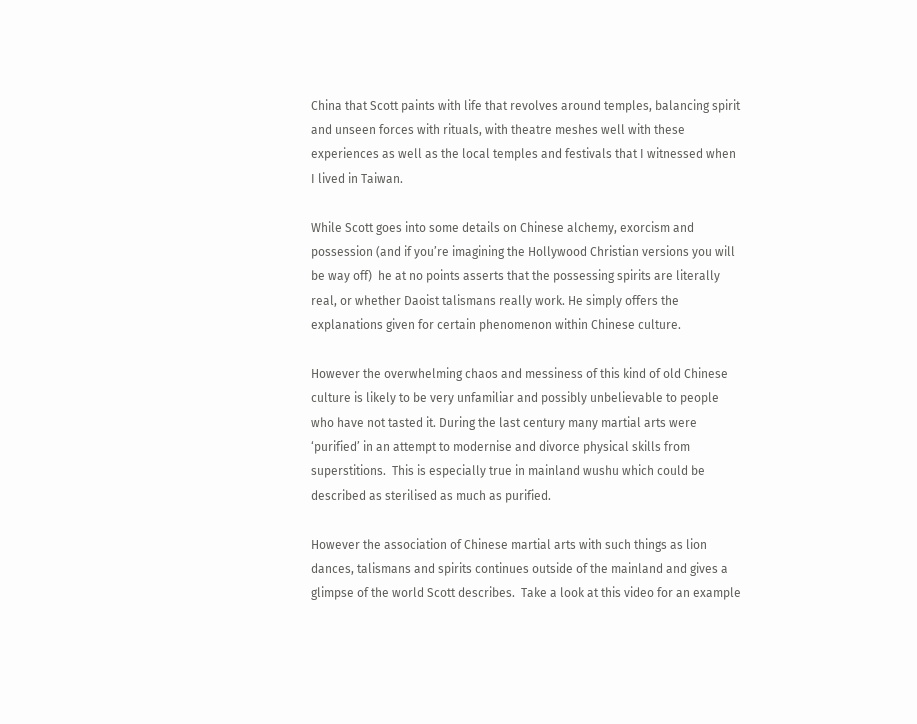China that Scott paints with life that revolves around temples, balancing spirit and unseen forces with rituals, with theatre meshes well with these experiences as well as the local temples and festivals that I witnessed when I lived in Taiwan.

While Scott goes into some details on Chinese alchemy, exorcism and possession (and if you’re imagining the Hollywood Christian versions you will be way off)  he at no points asserts that the possessing spirits are literally real, or whether Daoist talismans really work. He simply offers the explanations given for certain phenomenon within Chinese culture.

However the overwhelming chaos and messiness of this kind of old Chinese culture is likely to be very unfamiliar and possibly unbelievable to people who have not tasted it. During the last century many martial arts were ‘purified’ in an attempt to modernise and divorce physical skills from superstitions.  This is especially true in mainland wushu which could be described as sterilised as much as purified.

However the association of Chinese martial arts with such things as lion dances, talismans and spirits continues outside of the mainland and gives a glimpse of the world Scott describes.  Take a look at this video for an example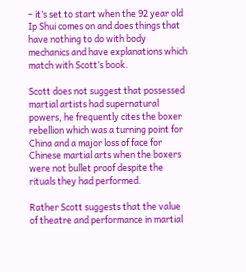– it’s set to start when the 92 year old Ip Shui comes on and does things that have nothing to do with body mechanics and have explanations which match with Scott’s book.

Scott does not suggest that possessed martial artists had supernatural powers, he frequently cites the boxer rebellion which was a turning point for China and a major loss of face for Chinese martial arts when the boxers were not bullet proof despite the rituals they had performed.

Rather Scott suggests that the value of theatre and performance in martial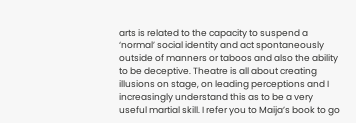arts is related to the capacity to suspend a ‘normal’ social identity and act spontaneously outside of manners or taboos and also the ability to be deceptive. Theatre is all about creating illusions on stage, on leading perceptions and I increasingly understand this as to be a very useful martial skill. I refer you to Maija’s book to go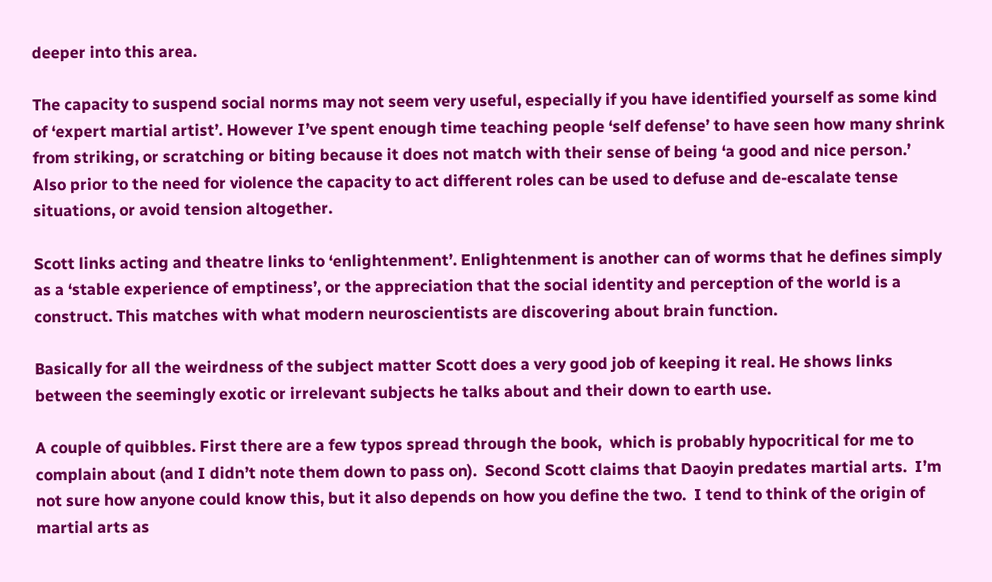deeper into this area.

The capacity to suspend social norms may not seem very useful, especially if you have identified yourself as some kind of ‘expert martial artist’. However I’ve spent enough time teaching people ‘self defense’ to have seen how many shrink from striking, or scratching or biting because it does not match with their sense of being ‘a good and nice person.’ Also prior to the need for violence the capacity to act different roles can be used to defuse and de-escalate tense situations, or avoid tension altogether.

Scott links acting and theatre links to ‘enlightenment’. Enlightenment is another can of worms that he defines simply as a ‘stable experience of emptiness’, or the appreciation that the social identity and perception of the world is a construct. This matches with what modern neuroscientists are discovering about brain function.

Basically for all the weirdness of the subject matter Scott does a very good job of keeping it real. He shows links between the seemingly exotic or irrelevant subjects he talks about and their down to earth use.

A couple of quibbles. First there are a few typos spread through the book,  which is probably hypocritical for me to complain about (and I didn’t note them down to pass on).  Second Scott claims that Daoyin predates martial arts.  I’m not sure how anyone could know this, but it also depends on how you define the two.  I tend to think of the origin of martial arts as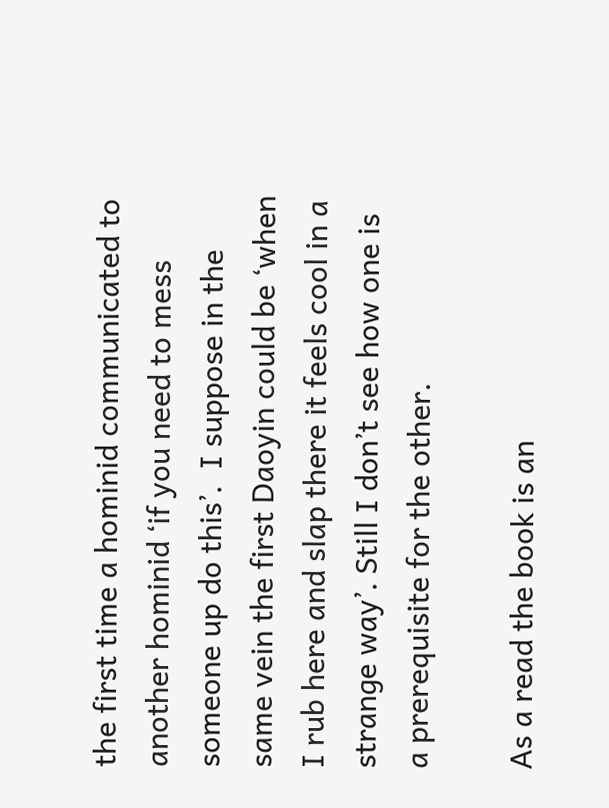the first time a hominid communicated to another hominid ‘if you need to mess someone up do this’.  I suppose in the same vein the first Daoyin could be ‘when I rub here and slap there it feels cool in a strange way’. Still I don’t see how one is a prerequisite for the other.

As a read the book is an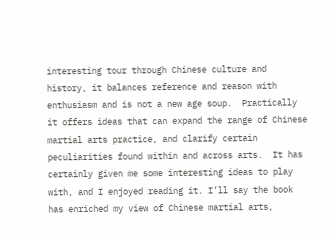interesting tour through Chinese culture and history, it balances reference and reason with enthusiasm and is not a new age soup.  Practically it offers ideas that can expand the range of Chinese martial arts practice, and clarify certain peculiarities found within and across arts.  It has certainly given me some interesting ideas to play with, and I enjoyed reading it. I’ll say the book has enriched my view of Chinese martial arts,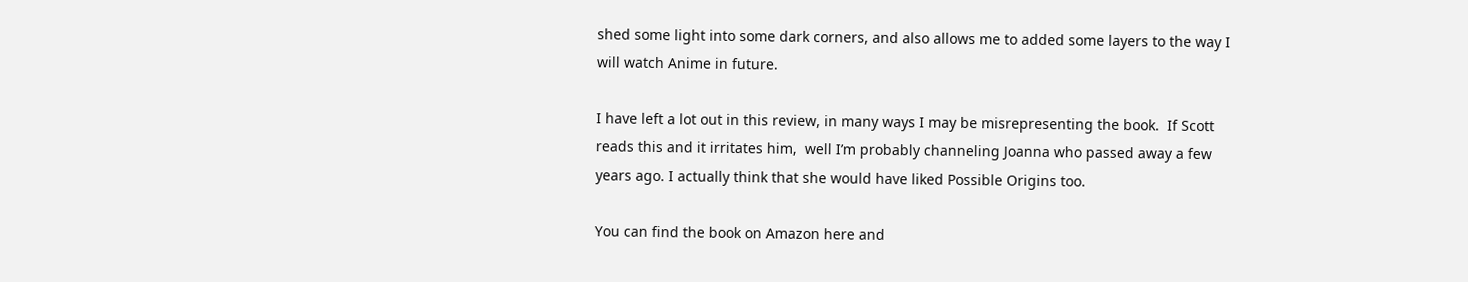shed some light into some dark corners, and also allows me to added some layers to the way I will watch Anime in future.

I have left a lot out in this review, in many ways I may be misrepresenting the book.  If Scott reads this and it irritates him,  well I’m probably channeling Joanna who passed away a few years ago. I actually think that she would have liked Possible Origins too.

You can find the book on Amazon here and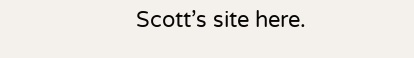Scott’s site here.